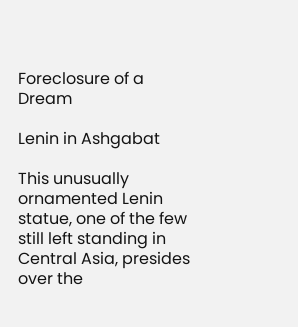Foreclosure of a Dream

Lenin in Ashgabat

This unusually ornamented Lenin statue, one of the few still left standing in Central Asia, presides over the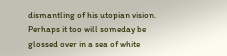dismantling of his utopian vision. Perhaps it too will someday be glossed over in a sea of white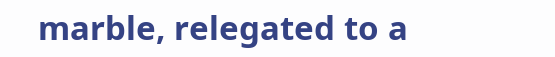marble, relegated to a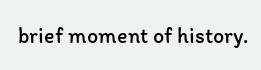brief moment of history.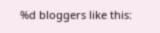%d bloggers like this: